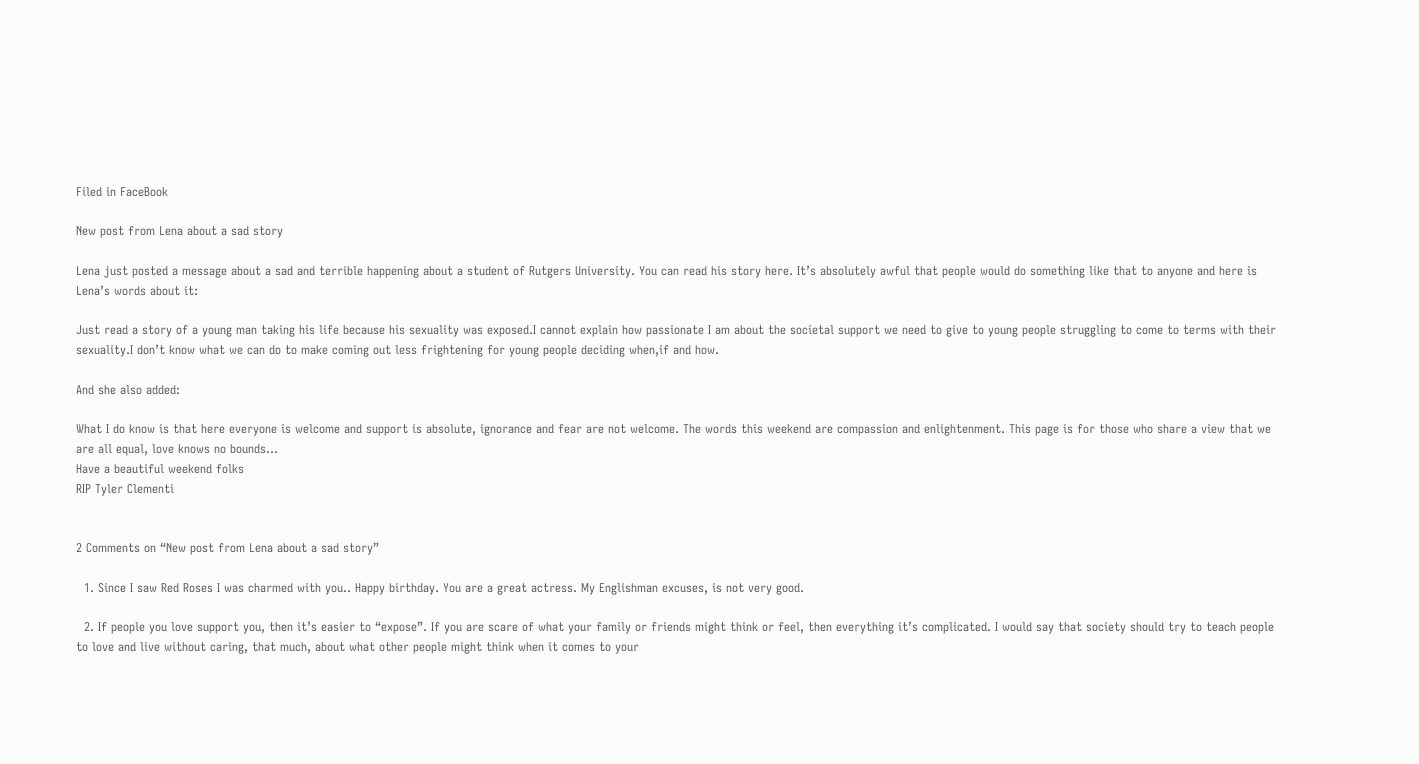Filed in FaceBook

New post from Lena about a sad story

Lena just posted a message about a sad and terrible happening about a student of Rutgers University. You can read his story here. It’s absolutely awful that people would do something like that to anyone and here is Lena’s words about it:

Just read a story of a young man taking his life because his sexuality was exposed.I cannot explain how passionate I am about the societal support we need to give to young people struggling to come to terms with their sexuality.I don’t know what we can do to make coming out less frightening for young people deciding when,if and how.

And she also added:

What I do know is that here everyone is welcome and support is absolute, ignorance and fear are not welcome. The words this weekend are compassion and enlightenment. This page is for those who share a view that we are all equal, love knows no bounds…
Have a beautiful weekend folks
RIP Tyler Clementi


2 Comments on “New post from Lena about a sad story”

  1. Since I saw Red Roses I was charmed with you.. Happy birthday. You are a great actress. My Englishman excuses, is not very good.

  2. If people you love support you, then it’s easier to “expose”. If you are scare of what your family or friends might think or feel, then everything it’s complicated. I would say that society should try to teach people to love and live without caring, that much, about what other people might think when it comes to your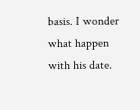basis. I wonder what happen with his date.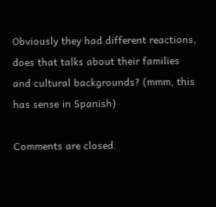Obviously they had different reactions, does that talks about their families and cultural backgrounds? (mmm, this has sense in Spanish)

Comments are closed.